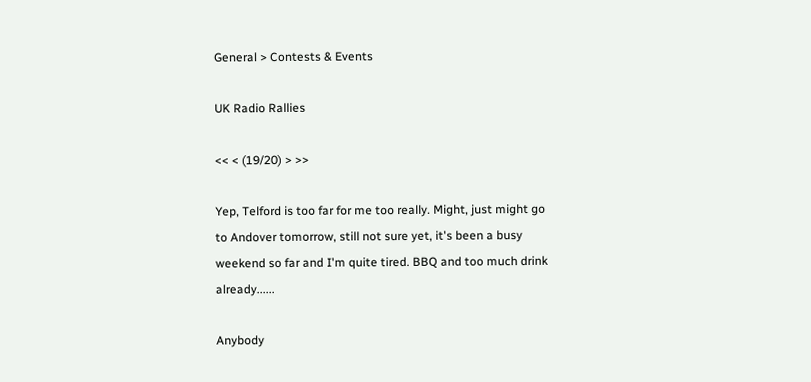General > Contests & Events

UK Radio Rallies

<< < (19/20) > >>

Yep, Telford is too far for me too really. Might, just might go to Andover tomorrow, still not sure yet, it's been a busy weekend so far and I'm quite tired. BBQ and too much drink already......

Anybody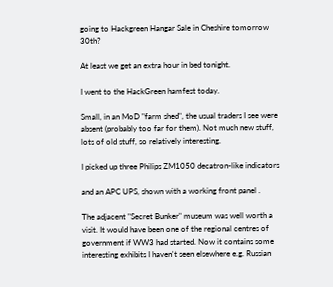going to Hackgreen Hangar Sale in Cheshire tomorrow 30th?

At least we get an extra hour in bed tonight.

I went to the HackGreen hamfest today.

Small, in an MoD "farm shed", the usual traders I see were absent (probably too far for them). Not much new stuff, lots of old stuff, so relatively interesting.

I picked up three Philips ZM1050 decatron-like indicators

and an APC UPS, shown with a working front panel .

The adjacent "Secret Bunker" museum was well worth a visit. It would have been one of the regional centres of government if WW3 had started. Now it contains some interesting exhibits I haven't seen elsewhere e.g. Russian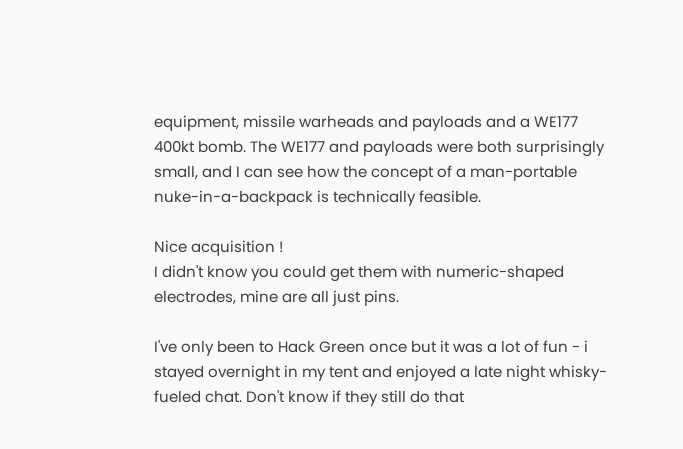equipment, missile warheads and payloads and a WE177 400kt bomb. The WE177 and payloads were both surprisingly small, and I can see how the concept of a man-portable nuke-in-a-backpack is technically feasible.

Nice acquisition !
I didn't know you could get them with numeric-shaped electrodes, mine are all just pins.

I've only been to Hack Green once but it was a lot of fun - i stayed overnight in my tent and enjoyed a late night whisky-fueled chat. Don't know if they still do that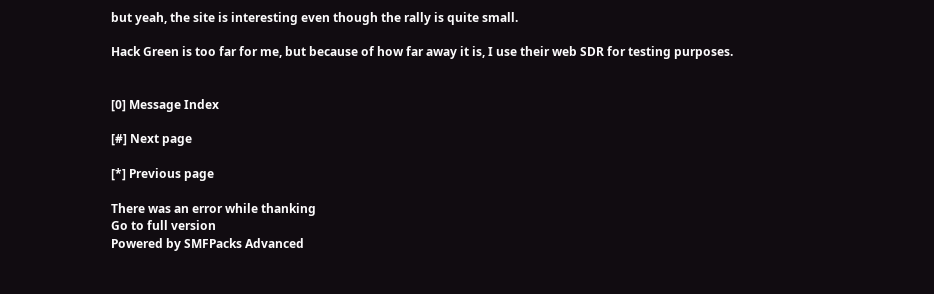but yeah, the site is interesting even though the rally is quite small.

Hack Green is too far for me, but because of how far away it is, I use their web SDR for testing purposes.


[0] Message Index

[#] Next page

[*] Previous page

There was an error while thanking
Go to full version
Powered by SMFPacks Advanced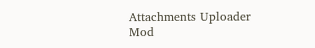Attachments Uploader Mod